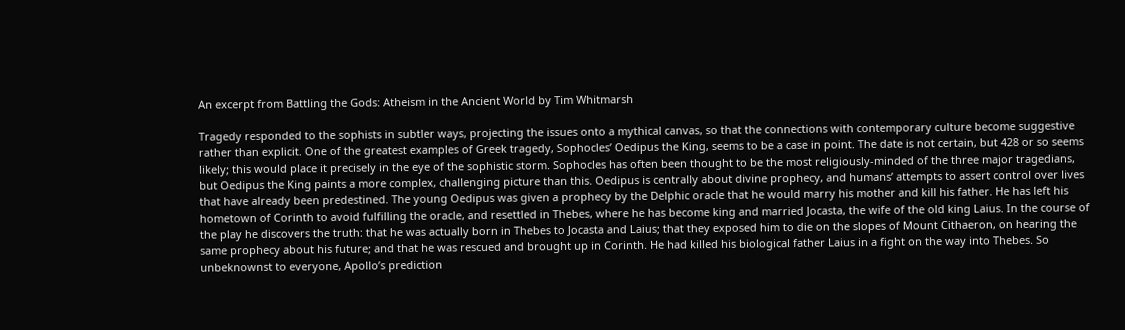An excerpt from Battling the Gods: Atheism in the Ancient World by Tim Whitmarsh

Tragedy responded to the sophists in subtler ways, projecting the issues onto a mythical canvas, so that the connections with contemporary culture become suggestive rather than explicit. One of the greatest examples of Greek tragedy, Sophocles’ Oedipus the King, seems to be a case in point. The date is not certain, but 428 or so seems likely; this would place it precisely in the eye of the sophistic storm. Sophocles has often been thought to be the most religiously-minded of the three major tragedians, but Oedipus the King paints a more complex, challenging picture than this. Oedipus is centrally about divine prophecy, and humans’ attempts to assert control over lives that have already been predestined. The young Oedipus was given a prophecy by the Delphic oracle that he would marry his mother and kill his father. He has left his hometown of Corinth to avoid fulfilling the oracle, and resettled in Thebes, where he has become king and married Jocasta, the wife of the old king Laius. In the course of the play he discovers the truth: that he was actually born in Thebes to Jocasta and Laius; that they exposed him to die on the slopes of Mount Cithaeron, on hearing the same prophecy about his future; and that he was rescued and brought up in Corinth. He had killed his biological father Laius in a fight on the way into Thebes. So unbeknownst to everyone, Apollo’s prediction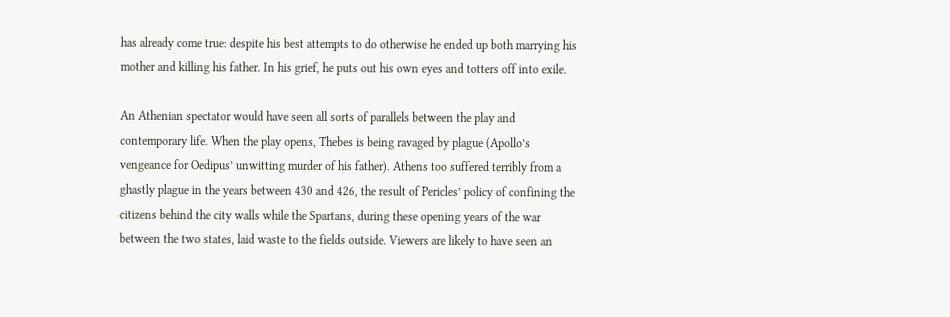has already come true: despite his best attempts to do otherwise he ended up both marrying his mother and killing his father. In his grief, he puts out his own eyes and totters off into exile.

An Athenian spectator would have seen all sorts of parallels between the play and contemporary life. When the play opens, Thebes is being ravaged by plague (Apollo’s vengeance for Oedipus’ unwitting murder of his father). Athens too suffered terribly from a ghastly plague in the years between 430 and 426, the result of Pericles’ policy of confining the citizens behind the city walls while the Spartans, during these opening years of the war between the two states, laid waste to the fields outside. Viewers are likely to have seen an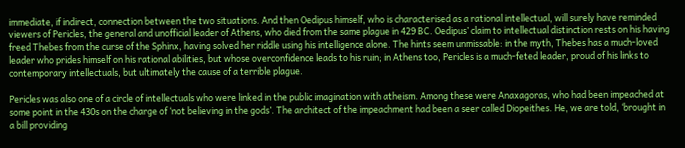immediate, if indirect, connection between the two situations. And then Oedipus himself, who is characterised as a rational intellectual, will surely have reminded viewers of Pericles, the general and unofficial leader of Athens, who died from the same plague in 429 BC. Oedipus’ claim to intellectual distinction rests on his having freed Thebes from the curse of the Sphinx, having solved her riddle using his intelligence alone. The hints seem unmissable: in the myth, Thebes has a much-loved leader who prides himself on his rational abilities, but whose overconfidence leads to his ruin; in Athens too, Pericles is a much-feted leader, proud of his links to contemporary intellectuals, but ultimately the cause of a terrible plague.

Pericles was also one of a circle of intellectuals who were linked in the public imagination with atheism. Among these were Anaxagoras, who had been impeached at some point in the 430s on the charge of ‘not believing in the gods’. The architect of the impeachment had been a seer called Diopeithes. He, we are told, ‘brought in a bill providing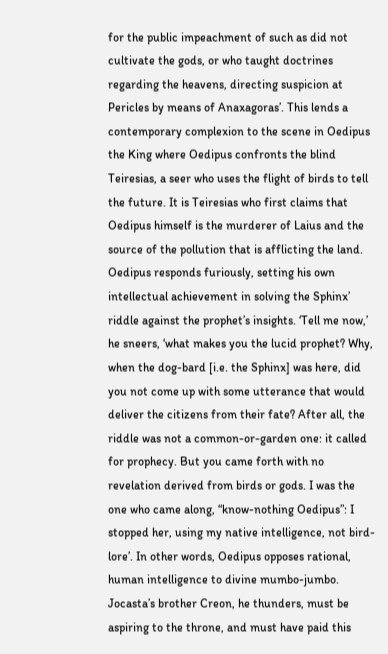for the public impeachment of such as did not cultivate the gods, or who taught doctrines regarding the heavens, directing suspicion at Pericles by means of Anaxagoras’. This lends a contemporary complexion to the scene in Oedipus the King where Oedipus confronts the blind Teiresias, a seer who uses the flight of birds to tell the future. It is Teiresias who first claims that Oedipus himself is the murderer of Laius and the source of the pollution that is afflicting the land. Oedipus responds furiously, setting his own intellectual achievement in solving the Sphinx’ riddle against the prophet’s insights. ‘Tell me now,’ he sneers, ‘what makes you the lucid prophet? Why, when the dog-bard [i.e. the Sphinx] was here, did you not come up with some utterance that would deliver the citizens from their fate? After all, the riddle was not a common-or-garden one: it called for prophecy. But you came forth with no revelation derived from birds or gods. I was the one who came along, “know-nothing Oedipus”: I stopped her, using my native intelligence, not bird-lore’. In other words, Oedipus opposes rational, human intelligence to divine mumbo-jumbo. Jocasta’s brother Creon, he thunders, must be aspiring to the throne, and must have paid this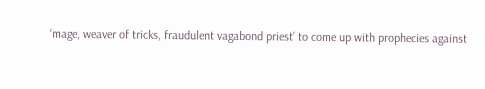‘mage, weaver of tricks, fraudulent vagabond priest’ to come up with prophecies against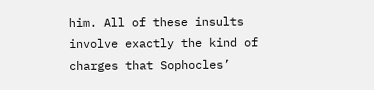him. All of these insults involve exactly the kind of charges that Sophocles’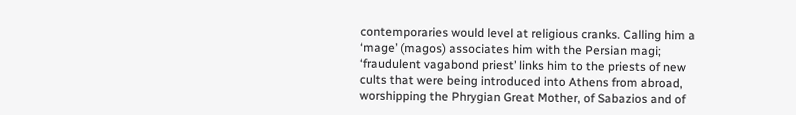contemporaries would level at religious cranks. Calling him a ‘mage’ (magos) associates him with the Persian magi; ‘fraudulent vagabond priest’ links him to the priests of new cults that were being introduced into Athens from abroad, worshipping the Phrygian Great Mother, of Sabazios and of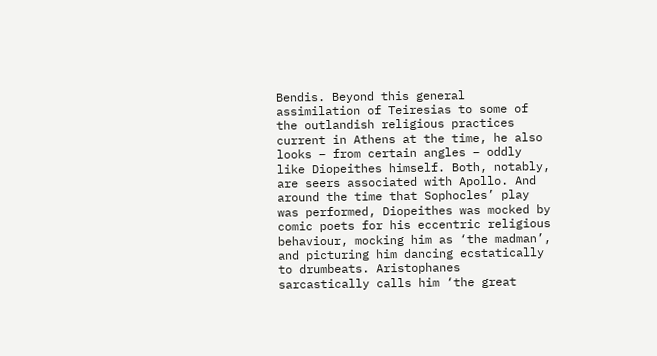Bendis. Beyond this general assimilation of Teiresias to some of the outlandish religious practices current in Athens at the time, he also looks – from certain angles – oddly like Diopeithes himself. Both, notably, are seers associated with Apollo. And around the time that Sophocles’ play was performed, Diopeithes was mocked by comic poets for his eccentric religious behaviour, mocking him as ‘the madman’, and picturing him dancing ecstatically to drumbeats. Aristophanes sarcastically calls him ‘the great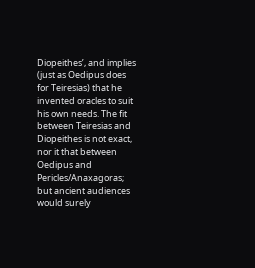Diopeithes’, and implies (just as Oedipus does for Teiresias) that he invented oracles to suit his own needs. The fit between Teiresias and Diopeithes is not exact, nor it that between Oedipus and Pericles/Anaxagoras; but ancient audiences would surely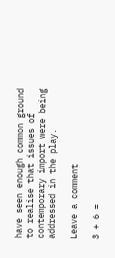have seen enough common ground to realise that issues of contemporary import were being addressed in the play.

Leave a comment

3 + 6 =